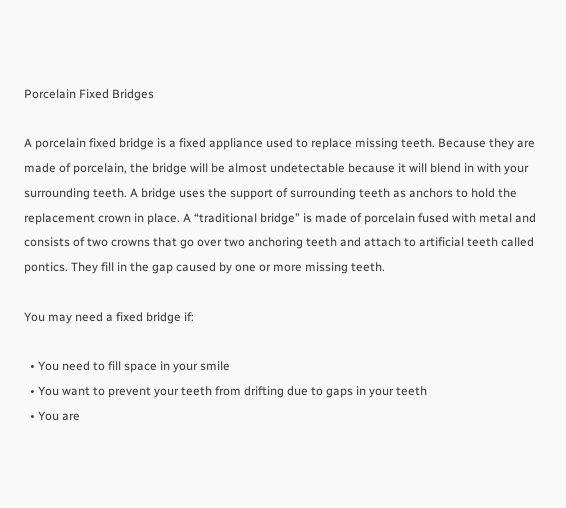Porcelain Fixed Bridges

A porcelain fixed bridge is a fixed appliance used to replace missing teeth. Because they are made of porcelain, the bridge will be almost undetectable because it will blend in with your surrounding teeth. A bridge uses the support of surrounding teeth as anchors to hold the replacement crown in place. A “traditional bridge” is made of porcelain fused with metal and consists of two crowns that go over two anchoring teeth and attach to artificial teeth called pontics. They fill in the gap caused by one or more missing teeth.

You may need a fixed bridge if:

  • You need to fill space in your smile
  • You want to prevent your teeth from drifting due to gaps in your teeth
  • You are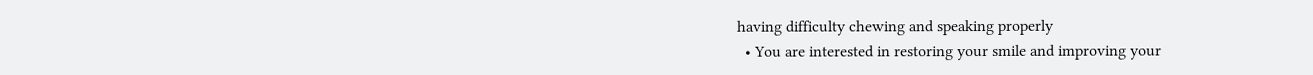having difficulty chewing and speaking properly
  • You are interested in restoring your smile and improving your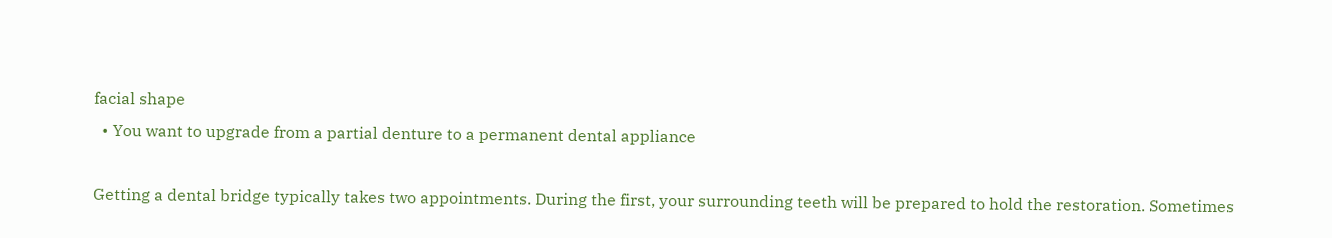facial shape
  • You want to upgrade from a partial denture to a permanent dental appliance

Getting a dental bridge typically takes two appointments. During the first, your surrounding teeth will be prepared to hold the restoration. Sometimes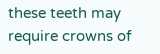these teeth may require crowns of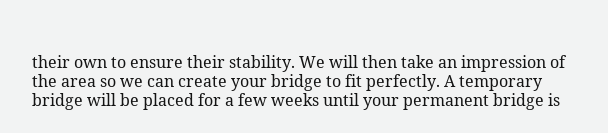their own to ensure their stability. We will then take an impression of the area so we can create your bridge to fit perfectly. A temporary bridge will be placed for a few weeks until your permanent bridge is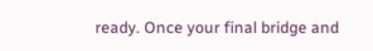ready. Once your final bridge and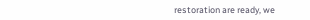restoration are ready, we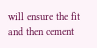will ensure the fit and then cement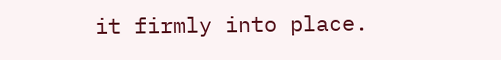it firmly into place.